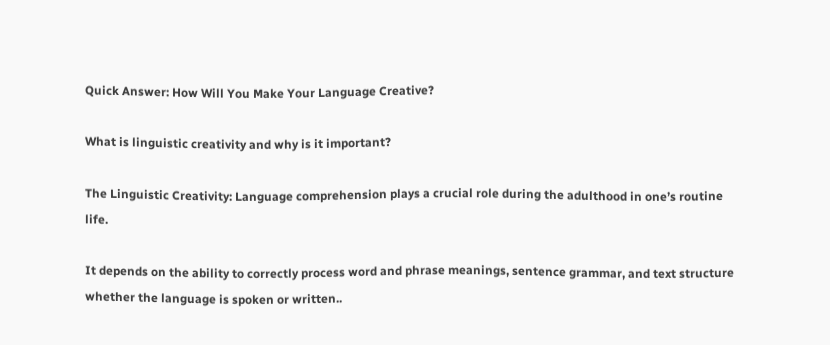Quick Answer: How Will You Make Your Language Creative?

What is linguistic creativity and why is it important?

The Linguistic Creativity: Language comprehension plays a crucial role during the adulthood in one’s routine life.

It depends on the ability to correctly process word and phrase meanings, sentence grammar, and text structure whether the language is spoken or written..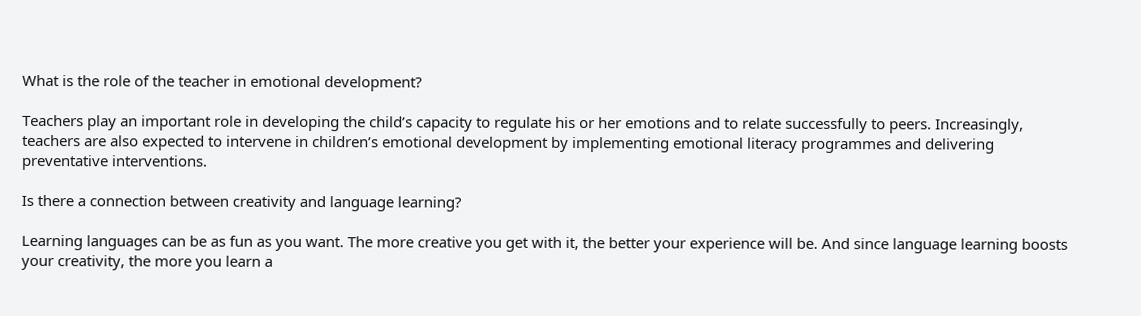What is the role of the teacher in emotional development?

Teachers play an important role in developing the child’s capacity to regulate his or her emotions and to relate successfully to peers. Increasingly, teachers are also expected to intervene in children’s emotional development by implementing emotional literacy programmes and delivering preventative interventions.

Is there a connection between creativity and language learning?

Learning languages can be as fun as you want. The more creative you get with it, the better your experience will be. And since language learning boosts your creativity, the more you learn a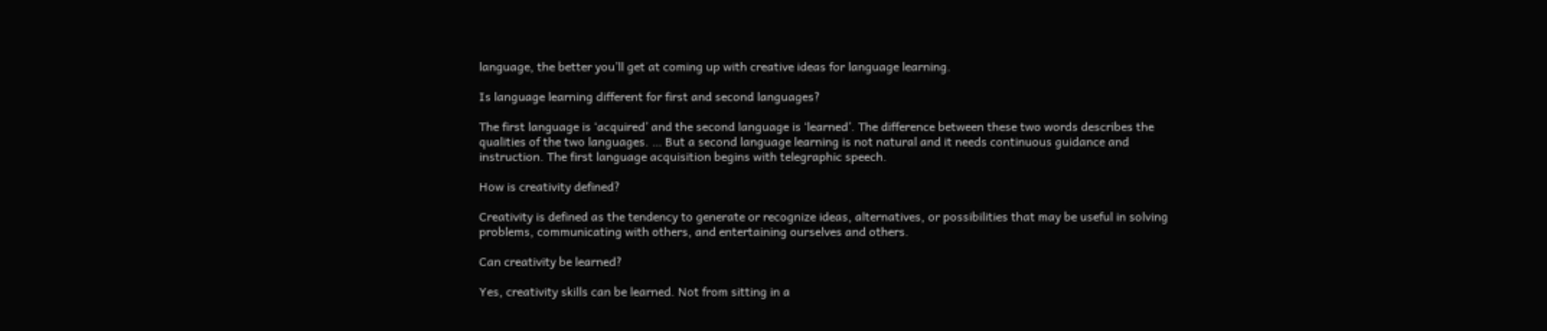language, the better you’ll get at coming up with creative ideas for language learning.

Is language learning different for first and second languages?

The first language is ‘acquired’ and the second language is ‘learned’. The difference between these two words describes the qualities of the two languages. … But a second language learning is not natural and it needs continuous guidance and instruction. The first language acquisition begins with telegraphic speech.

How is creativity defined?

Creativity is defined as the tendency to generate or recognize ideas, alternatives, or possibilities that may be useful in solving problems, communicating with others, and entertaining ourselves and others.

Can creativity be learned?

Yes, creativity skills can be learned. Not from sitting in a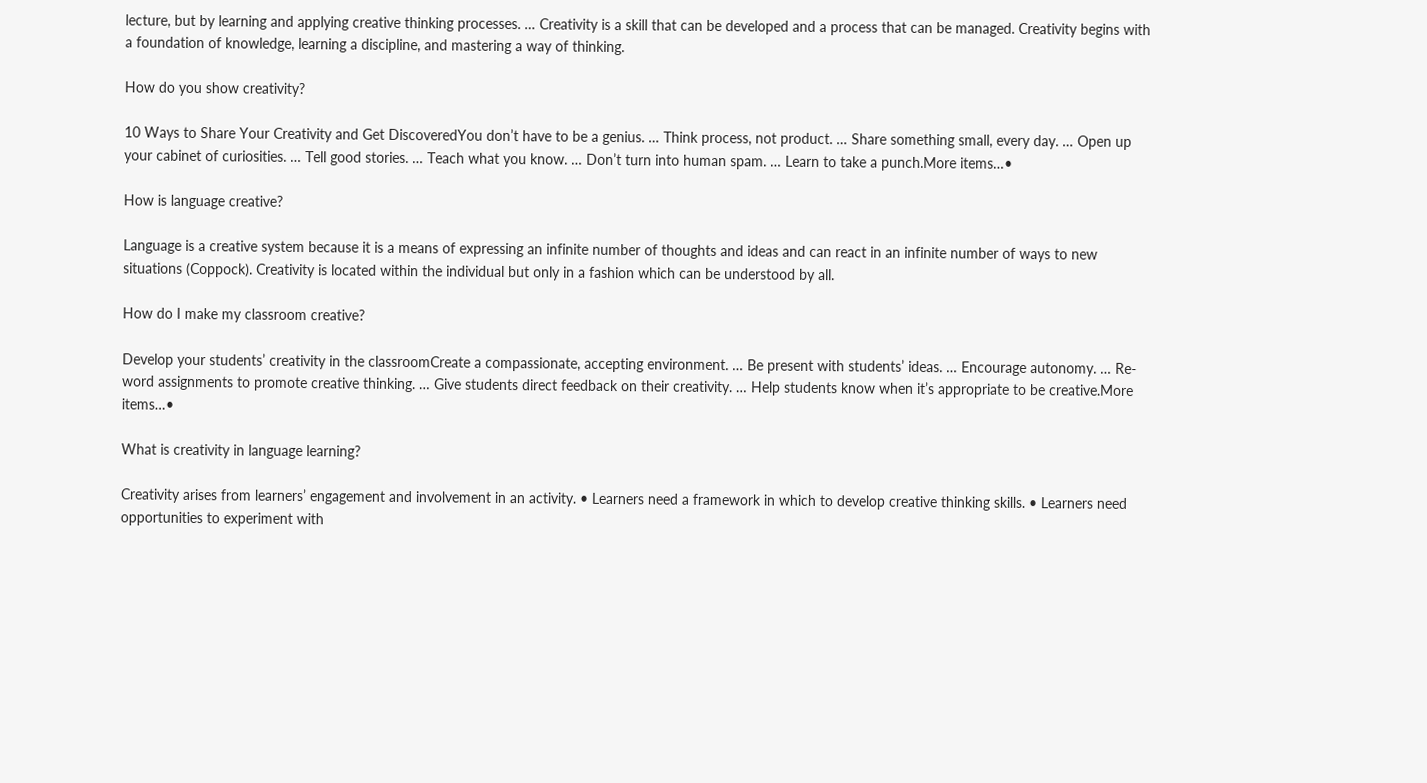lecture, but by learning and applying creative thinking processes. … Creativity is a skill that can be developed and a process that can be managed. Creativity begins with a foundation of knowledge, learning a discipline, and mastering a way of thinking.

How do you show creativity?

10 Ways to Share Your Creativity and Get DiscoveredYou don’t have to be a genius. … Think process, not product. … Share something small, every day. … Open up your cabinet of curiosities. … Tell good stories. … Teach what you know. … Don’t turn into human spam. … Learn to take a punch.More items…•

How is language creative?

Language is a creative system because it is a means of expressing an infinite number of thoughts and ideas and can react in an infinite number of ways to new situations (Coppock). Creativity is located within the individual but only in a fashion which can be understood by all.

How do I make my classroom creative?

Develop your students’ creativity in the classroomCreate a compassionate, accepting environment. … Be present with students’ ideas. … Encourage autonomy. … Re-word assignments to promote creative thinking. … Give students direct feedback on their creativity. … Help students know when it’s appropriate to be creative.More items…•

What is creativity in language learning?

Creativity arises from learners’ engagement and involvement in an activity. • Learners need a framework in which to develop creative thinking skills. • Learners need opportunities to experiment with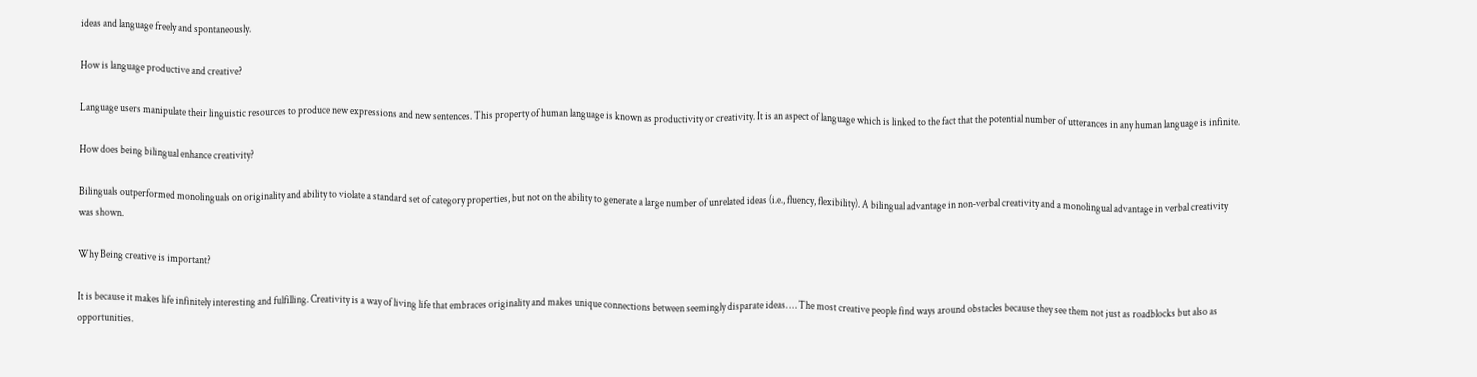ideas and language freely and spontaneously.

How is language productive and creative?

Language users manipulate their linguistic resources to produce new expressions and new sentences. This property of human language is known as productivity or creativity. It is an aspect of language which is linked to the fact that the potential number of utterances in any human language is infinite.

How does being bilingual enhance creativity?

Bilinguals outperformed monolinguals on originality and ability to violate a standard set of category properties, but not on the ability to generate a large number of unrelated ideas (i.e., fluency, flexibility). A bilingual advantage in non‐verbal creativity and a monolingual advantage in verbal creativity was shown.

Why Being creative is important?

It is because it makes life infinitely interesting and fulfilling. Creativity is a way of living life that embraces originality and makes unique connections between seemingly disparate ideas. … The most creative people find ways around obstacles because they see them not just as roadblocks but also as opportunities.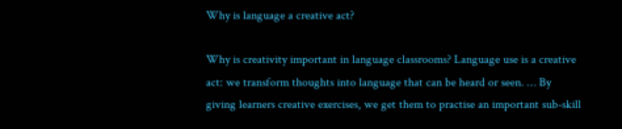Why is language a creative act?

Why is creativity important in language classrooms? Language use is a creative act: we transform thoughts into language that can be heard or seen. … By giving learners creative exercises, we get them to practise an important sub-skill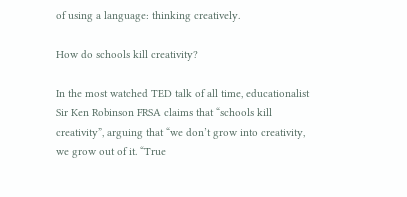of using a language: thinking creatively.

How do schools kill creativity?

In the most watched TED talk of all time, educationalist Sir Ken Robinson FRSA claims that “schools kill creativity”, arguing that “we don’t grow into creativity, we grow out of it. “True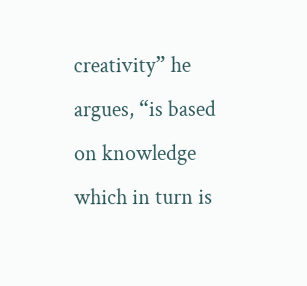creativity” he argues, “is based on knowledge which in turn is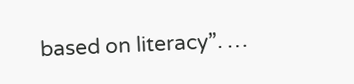based on literacy”. …